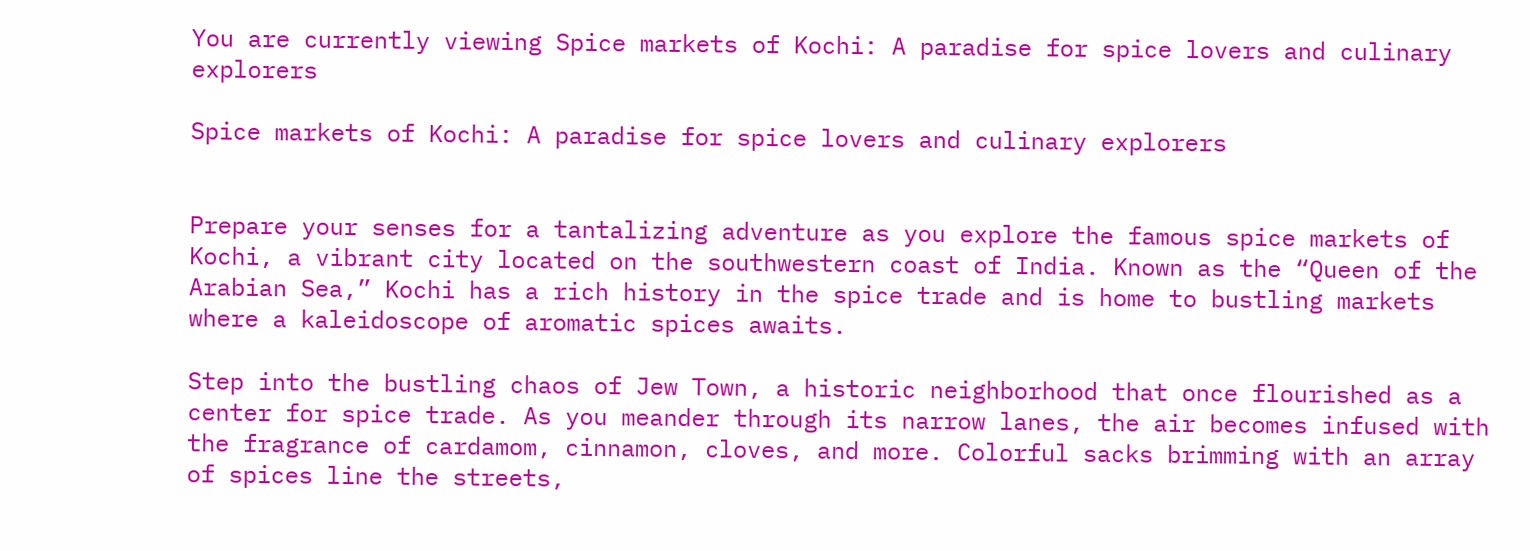You are currently viewing Spice markets of Kochi: A paradise for spice lovers and culinary explorers

Spice markets of Kochi: A paradise for spice lovers and culinary explorers


Prepare your senses for a tantalizing adventure as you explore the famous spice markets of Kochi, a vibrant city located on the southwestern coast of India. Known as the “Queen of the Arabian Sea,” Kochi has a rich history in the spice trade and is home to bustling markets where a kaleidoscope of aromatic spices awaits.

Step into the bustling chaos of Jew Town, a historic neighborhood that once flourished as a center for spice trade. As you meander through its narrow lanes, the air becomes infused with the fragrance of cardamom, cinnamon, cloves, and more. Colorful sacks brimming with an array of spices line the streets,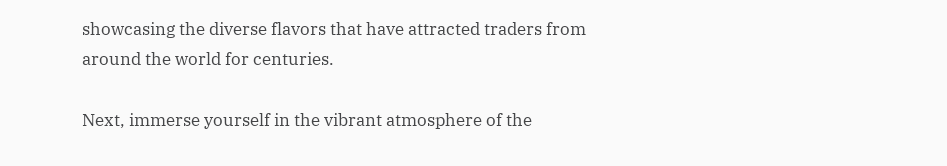showcasing the diverse flavors that have attracted traders from around the world for centuries.

Next, immerse yourself in the vibrant atmosphere of the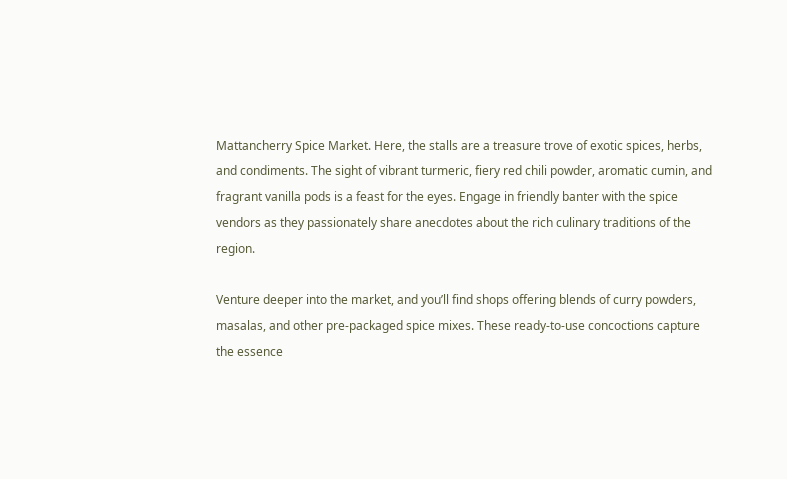Mattancherry Spice Market. Here, the stalls are a treasure trove of exotic spices, herbs, and condiments. The sight of vibrant turmeric, fiery red chili powder, aromatic cumin, and fragrant vanilla pods is a feast for the eyes. Engage in friendly banter with the spice vendors as they passionately share anecdotes about the rich culinary traditions of the region.

Venture deeper into the market, and you’ll find shops offering blends of curry powders, masalas, and other pre-packaged spice mixes. These ready-to-use concoctions capture the essence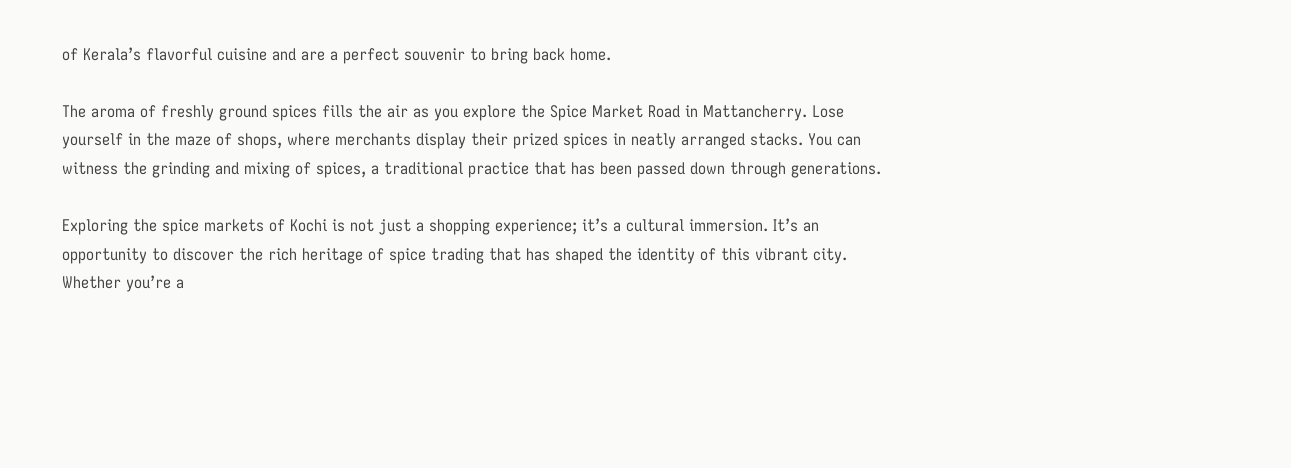of Kerala’s flavorful cuisine and are a perfect souvenir to bring back home.

The aroma of freshly ground spices fills the air as you explore the Spice Market Road in Mattancherry. Lose yourself in the maze of shops, where merchants display their prized spices in neatly arranged stacks. You can witness the grinding and mixing of spices, a traditional practice that has been passed down through generations.

Exploring the spice markets of Kochi is not just a shopping experience; it’s a cultural immersion. It’s an opportunity to discover the rich heritage of spice trading that has shaped the identity of this vibrant city. Whether you’re a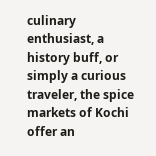culinary enthusiast, a history buff, or simply a curious traveler, the spice markets of Kochi offer an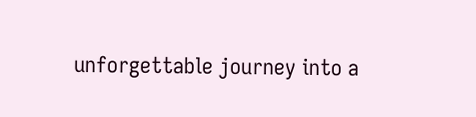unforgettable journey into a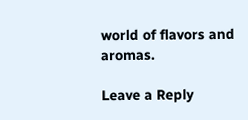world of flavors and aromas.

Leave a Reply